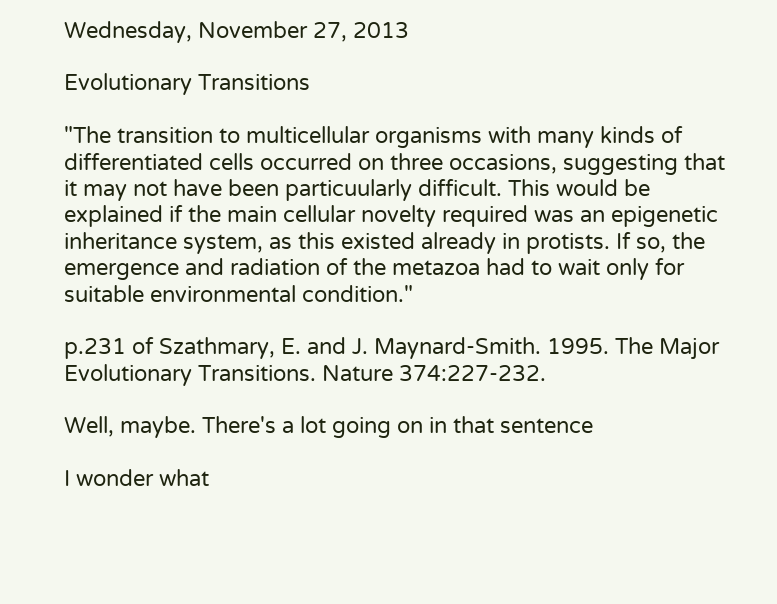Wednesday, November 27, 2013

Evolutionary Transitions

"The transition to multicellular organisms with many kinds of differentiated cells occurred on three occasions, suggesting that it may not have been particuularly difficult. This would be explained if the main cellular novelty required was an epigenetic inheritance system, as this existed already in protists. If so, the emergence and radiation of the metazoa had to wait only for suitable environmental condition."

p.231 of Szathmary, E. and J. Maynard-Smith. 1995. The Major Evolutionary Transitions. Nature 374:227-232.

Well, maybe. There's a lot going on in that sentence

I wonder what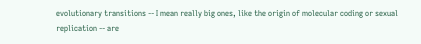evolutionary transitions -- I mean really big ones, like the origin of molecular coding or sexual replication -- are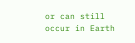or can still occur in Earth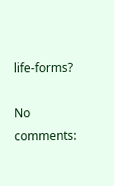life-forms?

No comments: